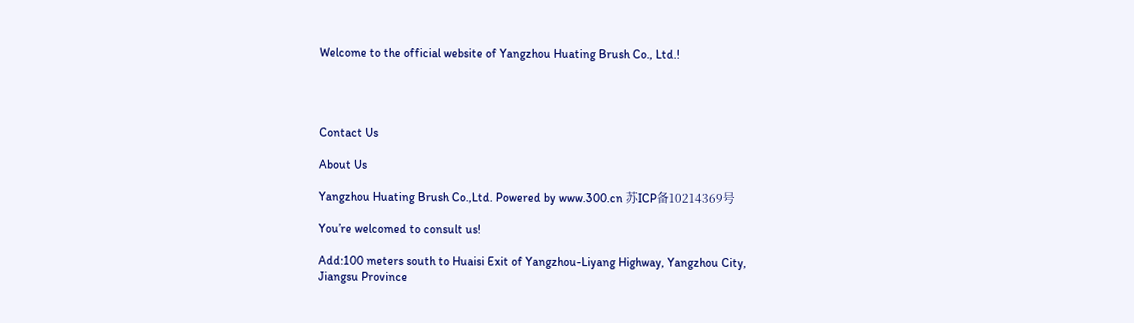Welcome to the official website of Yangzhou Huating Brush Co., Ltd.!




Contact Us

About Us

Yangzhou Huating Brush Co.,Ltd. Powered by www.300.cn 苏ICP备10214369号

You’re welcomed to consult us!

Add:100 meters south to Huaisi Exit of Yangzhou-Liyang Highway, Yangzhou City, Jiangsu Province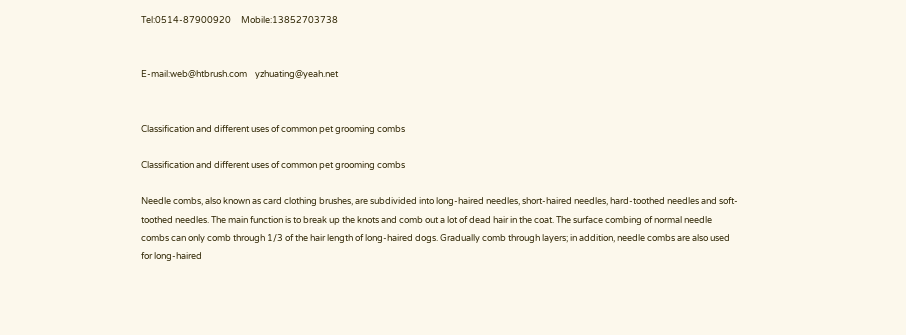Tel:0514-87900920     Mobile:13852703738


E-mail:web@htbrush.com    yzhuating@yeah.net


Classification and different uses of common pet grooming combs

Classification and different uses of common pet grooming combs

Needle combs, also known as card clothing brushes, are subdivided into long-haired needles, short-haired needles, hard-toothed needles and soft-toothed needles. The main function is to break up the knots and comb out a lot of dead hair in the coat. The surface combing of normal needle combs can only comb through 1/3 of the hair length of long-haired dogs. Gradually comb through layers; in addition, needle combs are also used for long-haired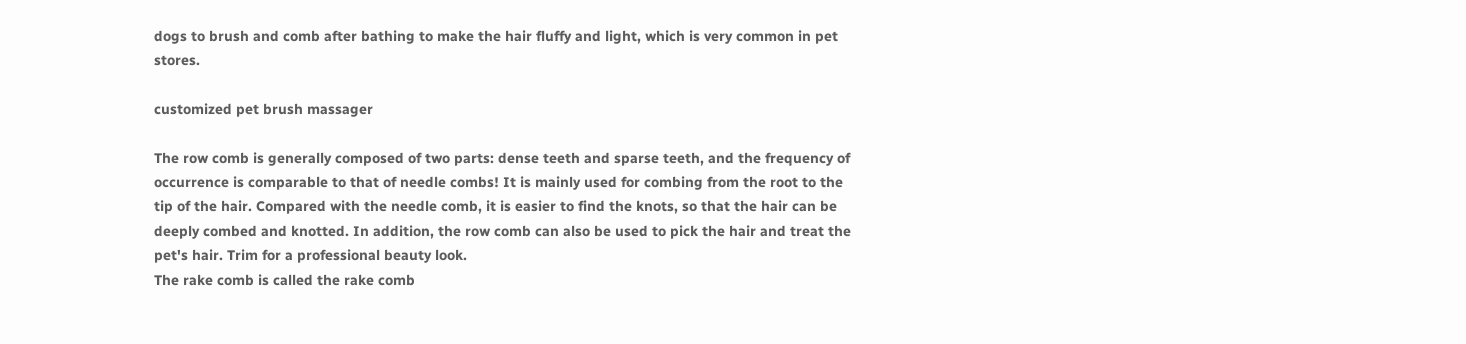dogs to brush and comb after bathing to make the hair fluffy and light, which is very common in pet stores.

customized pet brush massager

The row comb is generally composed of two parts: dense teeth and sparse teeth, and the frequency of occurrence is comparable to that of needle combs! It is mainly used for combing from the root to the tip of the hair. Compared with the needle comb, it is easier to find the knots, so that the hair can be deeply combed and knotted. In addition, the row comb can also be used to pick the hair and treat the pet's hair. Trim for a professional beauty look.
The rake comb is called the rake comb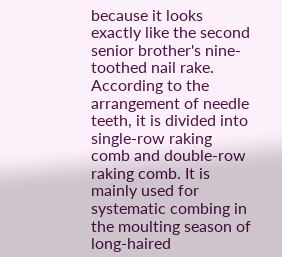because it looks exactly like the second senior brother's nine-toothed nail rake. According to the arrangement of needle teeth, it is divided into single-row raking comb and double-row raking comb. It is mainly used for systematic combing in the moulting season of long-haired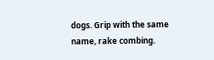dogs. Grip with the same name, rake combing.